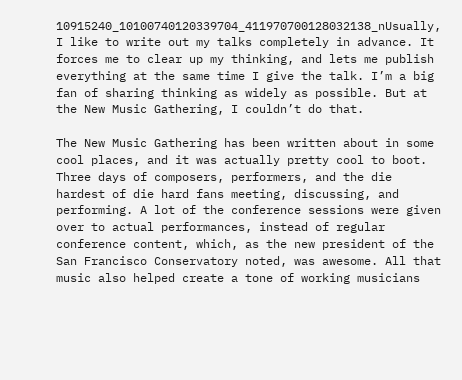10915240_10100740120339704_411970700128032138_nUsually, I like to write out my talks completely in advance. It forces me to clear up my thinking, and lets me publish everything at the same time I give the talk. I’m a big fan of sharing thinking as widely as possible. But at the New Music Gathering, I couldn’t do that.

The New Music Gathering has been written about in some cool places, and it was actually pretty cool to boot. Three days of composers, performers, and the die hardest of die hard fans meeting, discussing, and performing. A lot of the conference sessions were given over to actual performances, instead of regular conference content, which, as the new president of the San Francisco Conservatory noted, was awesome. All that music also helped create a tone of working musicians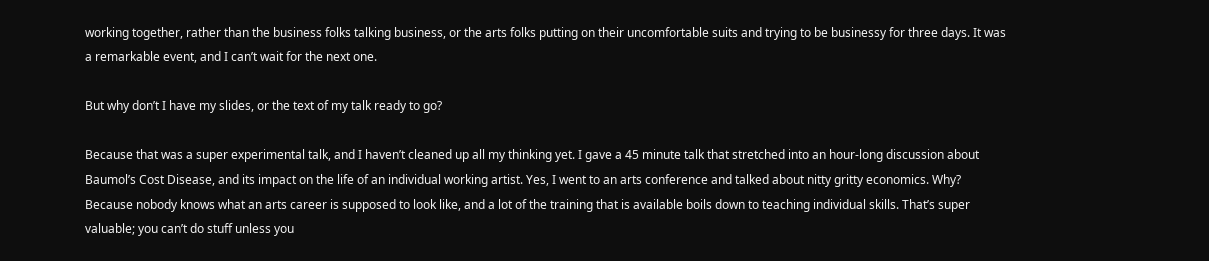working together, rather than the business folks talking business, or the arts folks putting on their uncomfortable suits and trying to be businessy for three days. It was a remarkable event, and I can’t wait for the next one.

But why don’t I have my slides, or the text of my talk ready to go?

Because that was a super experimental talk, and I haven’t cleaned up all my thinking yet. I gave a 45 minute talk that stretched into an hour-long discussion about Baumol’s Cost Disease, and its impact on the life of an individual working artist. Yes, I went to an arts conference and talked about nitty gritty economics. Why? Because nobody knows what an arts career is supposed to look like, and a lot of the training that is available boils down to teaching individual skills. That’s super valuable; you can’t do stuff unless you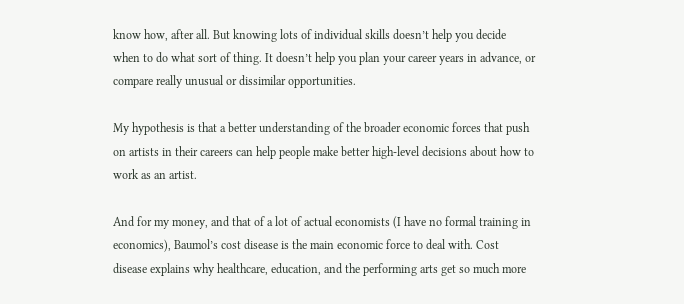know how, after all. But knowing lots of individual skills doesn’t help you decide when to do what sort of thing. It doesn’t help you plan your career years in advance, or compare really unusual or dissimilar opportunities.

My hypothesis is that a better understanding of the broader economic forces that push on artists in their careers can help people make better high-level decisions about how to work as an artist.

And for my money, and that of a lot of actual economists (I have no formal training in economics), Baumol’s cost disease is the main economic force to deal with. Cost disease explains why healthcare, education, and the performing arts get so much more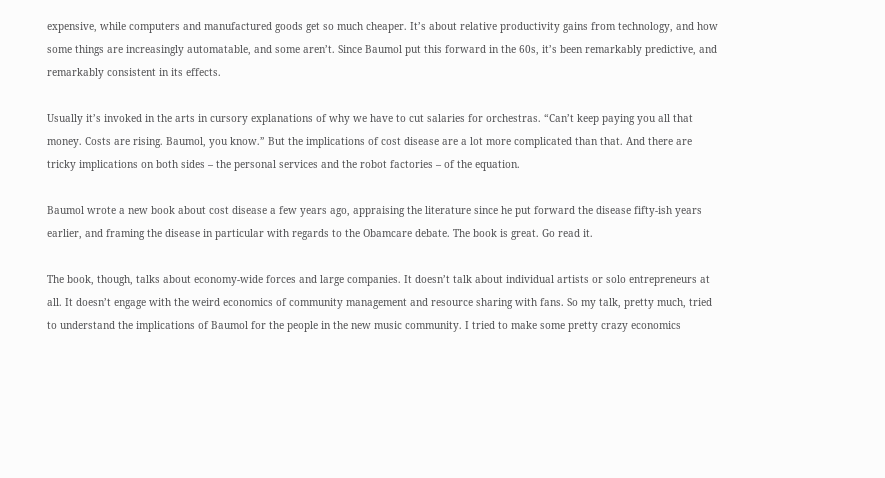expensive, while computers and manufactured goods get so much cheaper. It’s about relative productivity gains from technology, and how some things are increasingly automatable, and some aren’t. Since Baumol put this forward in the 60s, it’s been remarkably predictive, and remarkably consistent in its effects.

Usually it’s invoked in the arts in cursory explanations of why we have to cut salaries for orchestras. “Can’t keep paying you all that money. Costs are rising. Baumol, you know.” But the implications of cost disease are a lot more complicated than that. And there are tricky implications on both sides – the personal services and the robot factories – of the equation.

Baumol wrote a new book about cost disease a few years ago, appraising the literature since he put forward the disease fifty-ish years earlier, and framing the disease in particular with regards to the Obamcare debate. The book is great. Go read it.

The book, though, talks about economy-wide forces and large companies. It doesn’t talk about individual artists or solo entrepreneurs at all. It doesn’t engage with the weird economics of community management and resource sharing with fans. So my talk, pretty much, tried to understand the implications of Baumol for the people in the new music community. I tried to make some pretty crazy economics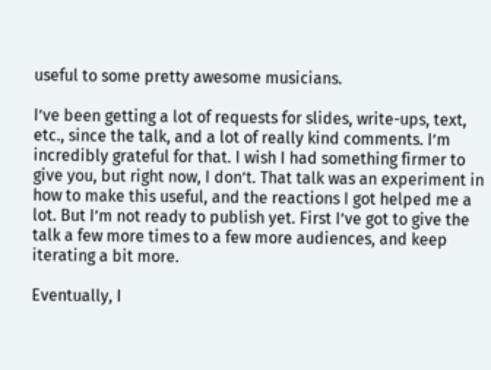useful to some pretty awesome musicians.

I’ve been getting a lot of requests for slides, write-ups, text, etc., since the talk, and a lot of really kind comments. I’m incredibly grateful for that. I wish I had something firmer to give you, but right now, I don’t. That talk was an experiment in how to make this useful, and the reactions I got helped me a lot. But I’m not ready to publish yet. First I’ve got to give the talk a few more times to a few more audiences, and keep iterating a bit more.

Eventually, I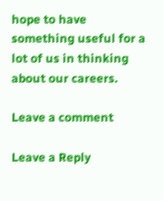hope to have something useful for a lot of us in thinking about our careers.

Leave a comment

Leave a Reply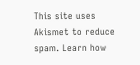This site uses Akismet to reduce spam. Learn how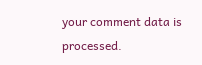your comment data is processed.